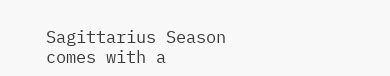Sagittarius Season comes with a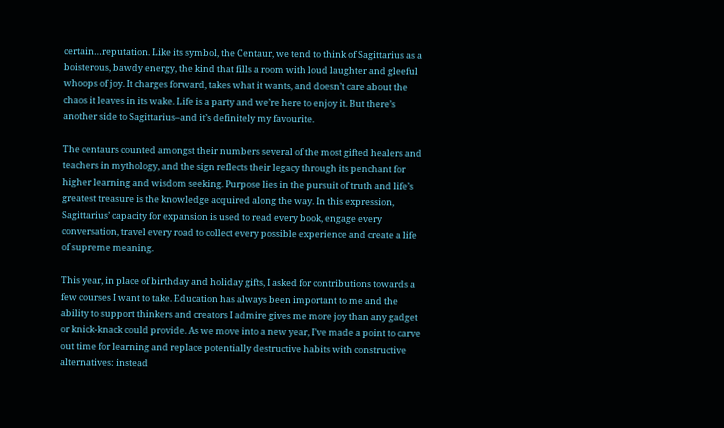certain…reputation. Like its symbol, the Centaur, we tend to think of Sagittarius as a boisterous, bawdy energy, the kind that fills a room with loud laughter and gleeful whoops of joy. It charges forward, takes what it wants, and doesn’t care about the chaos it leaves in its wake. Life is a party and we’re here to enjoy it. But there’s another side to Sagittarius–and it’s definitely my favourite.

The centaurs counted amongst their numbers several of the most gifted healers and teachers in mythology, and the sign reflects their legacy through its penchant for higher learning and wisdom seeking. Purpose lies in the pursuit of truth and life’s greatest treasure is the knowledge acquired along the way. In this expression, Sagittarius’ capacity for expansion is used to read every book, engage every conversation, travel every road to collect every possible experience and create a life of supreme meaning.

This year, in place of birthday and holiday gifts, I asked for contributions towards a few courses I want to take. Education has always been important to me and the ability to support thinkers and creators I admire gives me more joy than any gadget or knick-knack could provide. As we move into a new year, I’ve made a point to carve out time for learning and replace potentially destructive habits with constructive alternatives: instead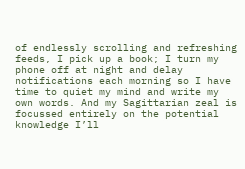of endlessly scrolling and refreshing feeds, I pick up a book; I turn my phone off at night and delay notifications each morning so I have time to quiet my mind and write my own words. And my Sagittarian zeal is focussed entirely on the potential knowledge I’ll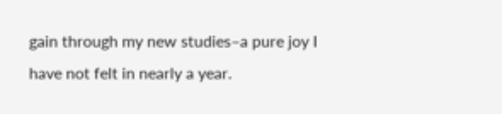gain through my new studies–a pure joy I have not felt in nearly a year.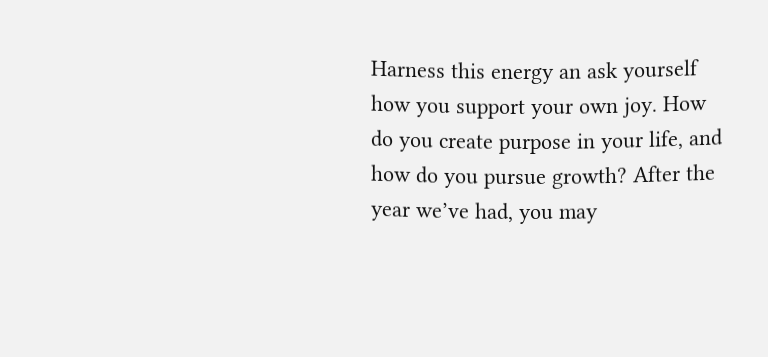Harness this energy an ask yourself how you support your own joy. How do you create purpose in your life, and how do you pursue growth? After the year we’ve had, you may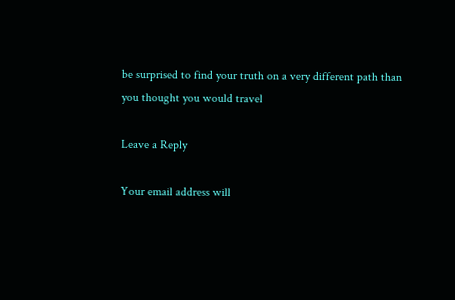be surprised to find your truth on a very different path than you thought you would travel

Leave a Reply

Your email address will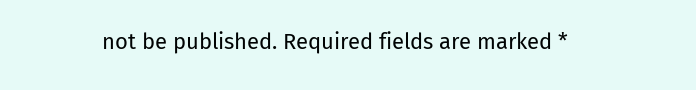not be published. Required fields are marked *